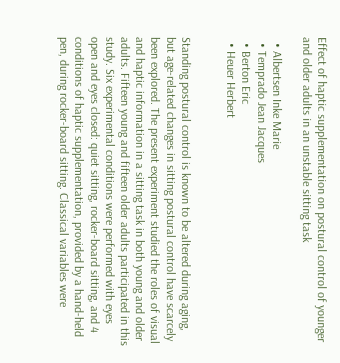Effect of haptic supplementation on postural control of younger and older adults in an unstable sitting task

  • Albertsen Inke Marie
  • Temprado Jean Jacques
  • Berton Eric
  • Heuer Herbert


Standing postural control is known to be altered during aging, but age-related changes in sitting postural control have scarcely been explored. The present experiment studied the roles of visual and haptic information in a sitting task in both young and older adults. Fifteen young and fifteen older adults participated in this study. Six experimental conditions were performed with eyes open and eyes closed: quiet sitting, rocker-board sitting, and 4 conditions of haptic supplementation, provided by a hand-held pen, during rocker-board sitting. Classical variables were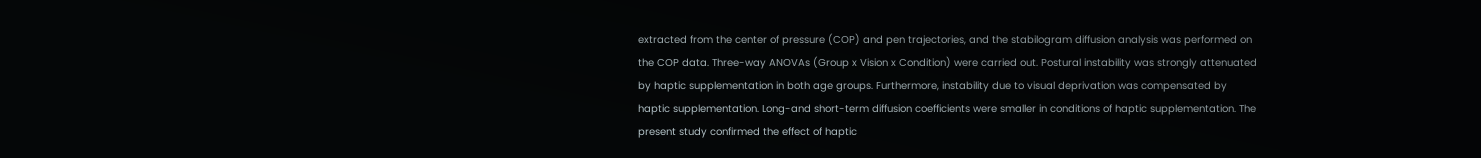extracted from the center of pressure (COP) and pen trajectories, and the stabilogram diffusion analysis was performed on the COP data. Three-way ANOVAs (Group x Vision x Condition) were carried out. Postural instability was strongly attenuated by haptic supplementation in both age groups. Furthermore, instability due to visual deprivation was compensated by haptic supplementation. Long-and short-term diffusion coefficients were smaller in conditions of haptic supplementation. The present study confirmed the effect of haptic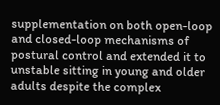supplementation on both open-loop and closed-loop mechanisms of postural control and extended it to unstable sitting in young and older adults despite the complex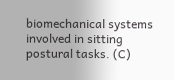biomechanical systems involved in sitting postural tasks. (C)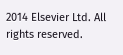2014 Elsevier Ltd. All rights reserved.